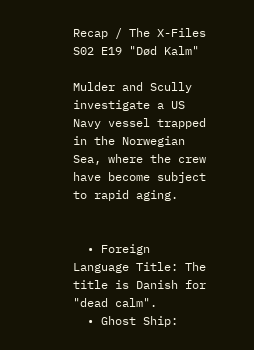Recap / The X-Files S02 E19 "Død Kalm"

Mulder and Scully investigate a US Navy vessel trapped in the Norwegian Sea, where the crew have become subject to rapid aging.


  • Foreign Language Title: The title is Danish for "dead calm".
  • Ghost Ship: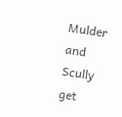Mulder and Scully get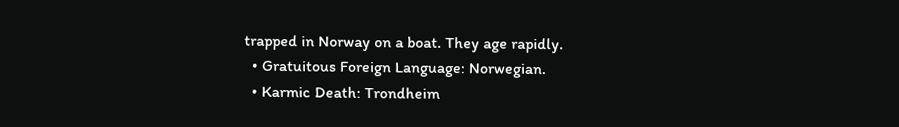trapped in Norway on a boat. They age rapidly.
  • Gratuitous Foreign Language: Norwegian.
  • Karmic Death: Trondheim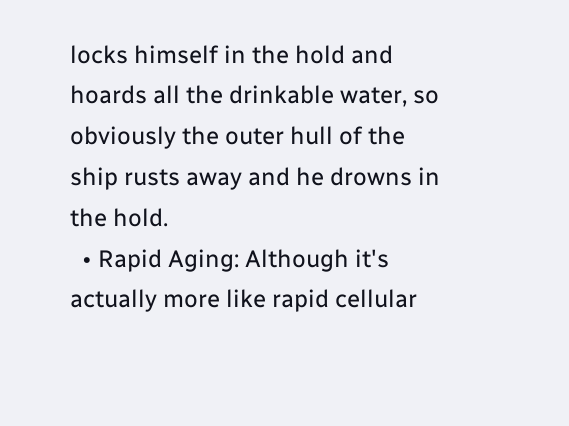locks himself in the hold and hoards all the drinkable water, so obviously the outer hull of the ship rusts away and he drowns in the hold.
  • Rapid Aging: Although it's actually more like rapid cellular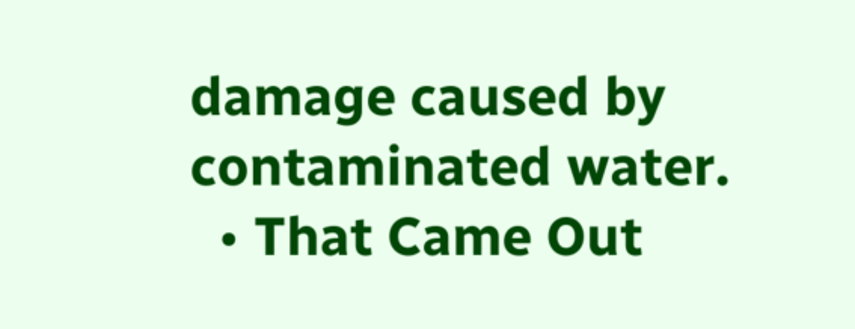damage caused by contaminated water.
  • That Came Out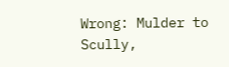Wrong: Mulder to Scully,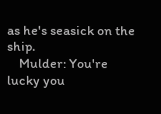as he's seasick on the ship.
    Mulder: You're lucky you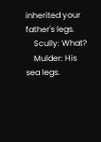inherited your father's legs.
    Scully: What?
    Mulder: His sea legs.